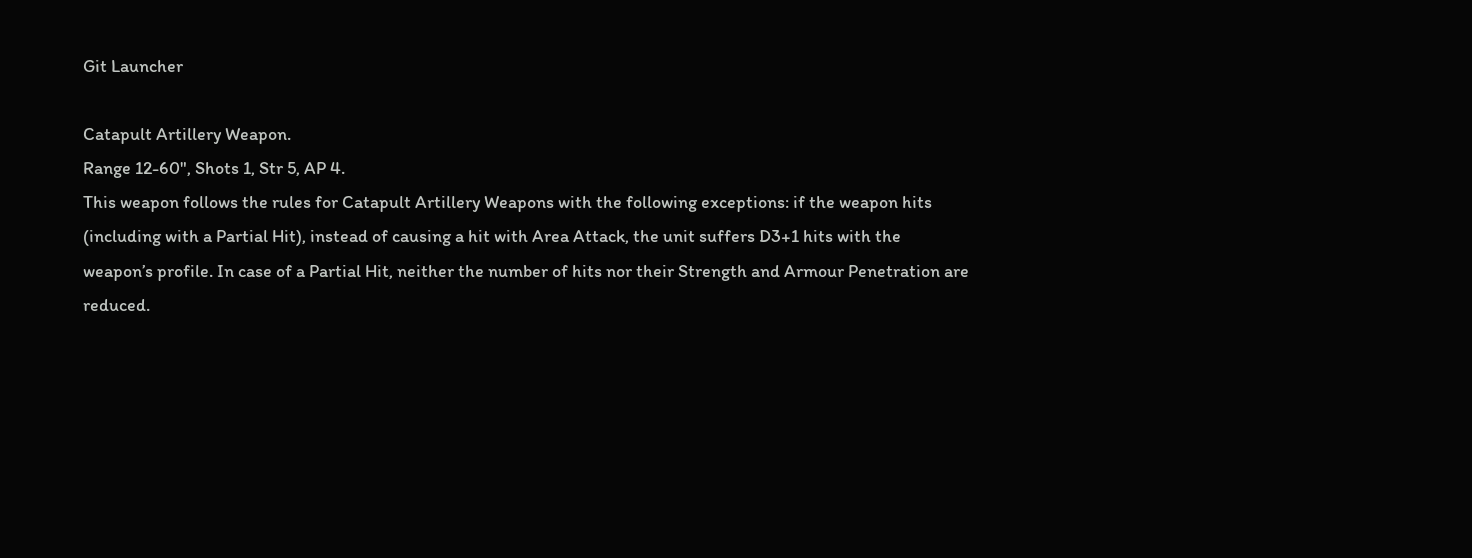Git Launcher

Catapult Artillery Weapon.
Range 12-60", Shots 1, Str 5, AP 4.
This weapon follows the rules for Catapult Artillery Weapons with the following exceptions: if the weapon hits (including with a Partial Hit), instead of causing a hit with Area Attack, the unit suffers D3+1 hits with the weapon’s profile. In case of a Partial Hit, neither the number of hits nor their Strength and Armour Penetration are reduced.